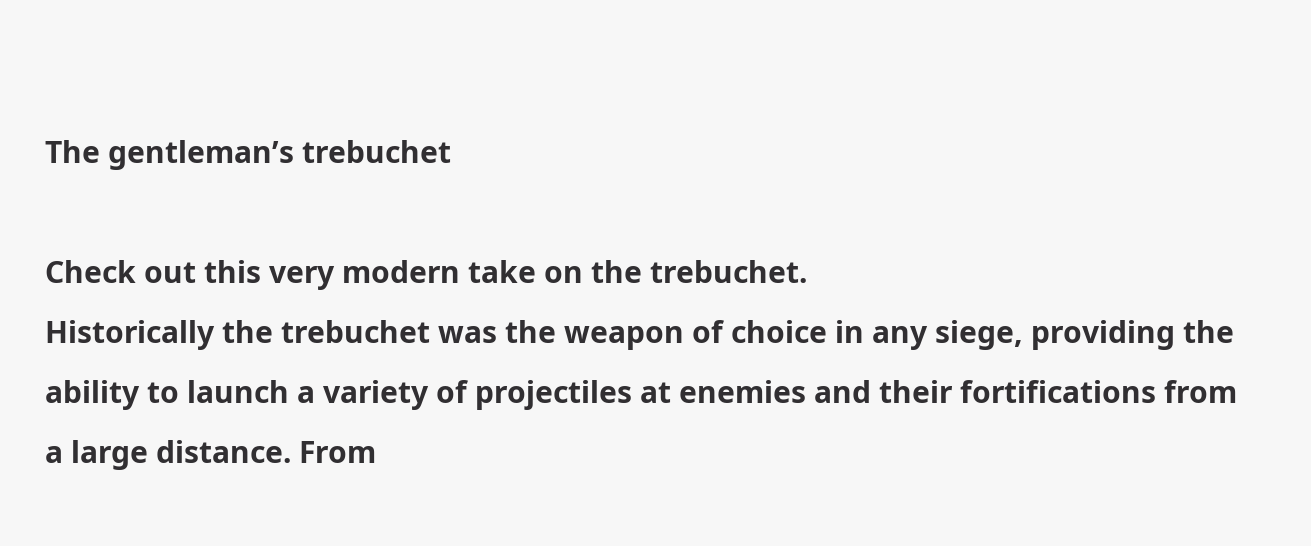The gentleman’s trebuchet

Check out this very modern take on the trebuchet.
Historically the trebuchet was the weapon of choice in any siege, providing the ability to launch a variety of projectiles at enemies and their fortifications from a large distance. From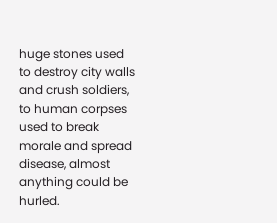huge stones used to destroy city walls and crush soldiers, to human corpses used to break morale and spread disease, almost anything could be hurled.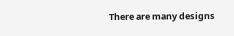There are many designs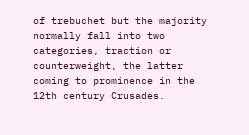of trebuchet but the majority normally fall into two categories, traction or counterweight, the latter coming to prominence in the 12th century Crusades.